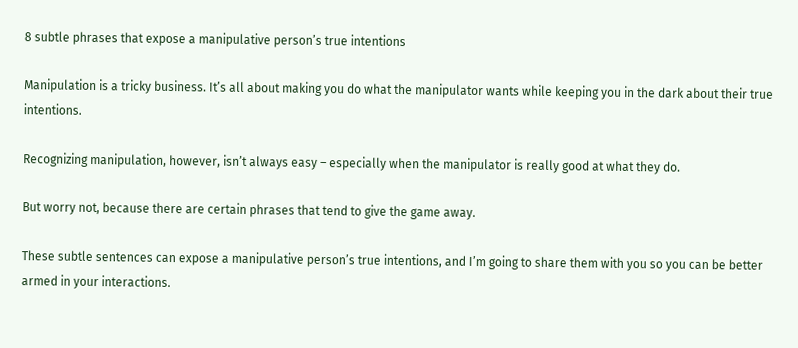8 subtle phrases that expose a manipulative person’s true intentions

Manipulation is a tricky business. It’s all about making you do what the manipulator wants while keeping you in the dark about their true intentions.

Recognizing manipulation, however, isn’t always easy – especially when the manipulator is really good at what they do.

But worry not, because there are certain phrases that tend to give the game away.

These subtle sentences can expose a manipulative person’s true intentions, and I’m going to share them with you so you can be better armed in your interactions.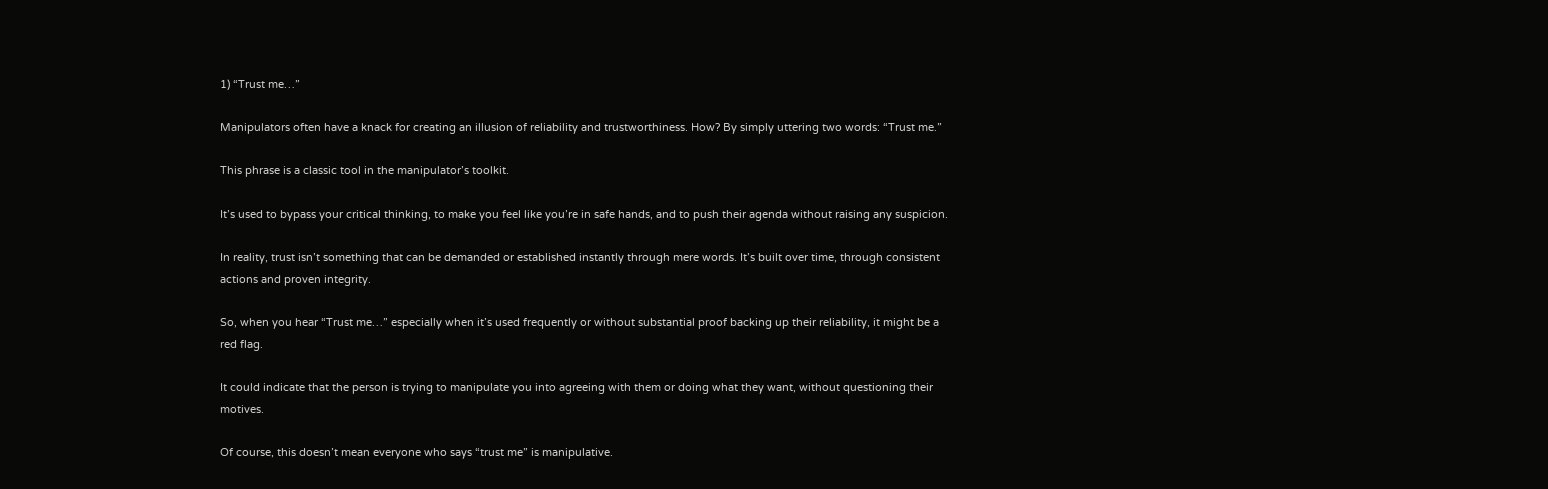1) “Trust me…”

Manipulators often have a knack for creating an illusion of reliability and trustworthiness. How? By simply uttering two words: “Trust me.”

This phrase is a classic tool in the manipulator’s toolkit.

It’s used to bypass your critical thinking, to make you feel like you’re in safe hands, and to push their agenda without raising any suspicion.

In reality, trust isn’t something that can be demanded or established instantly through mere words. It’s built over time, through consistent actions and proven integrity.

So, when you hear “Trust me…” especially when it’s used frequently or without substantial proof backing up their reliability, it might be a red flag.

It could indicate that the person is trying to manipulate you into agreeing with them or doing what they want, without questioning their motives.

Of course, this doesn’t mean everyone who says “trust me” is manipulative.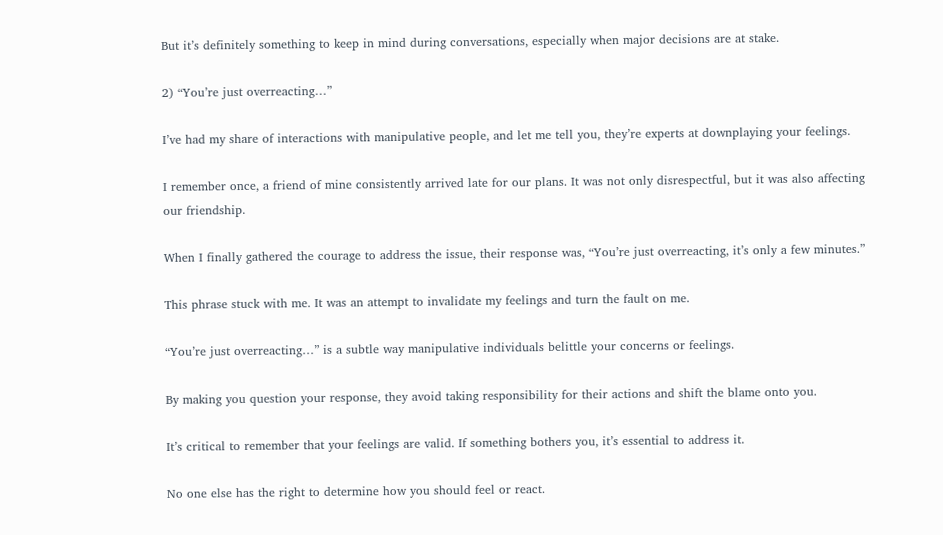But it’s definitely something to keep in mind during conversations, especially when major decisions are at stake.

2) “You’re just overreacting…”

I’ve had my share of interactions with manipulative people, and let me tell you, they’re experts at downplaying your feelings.

I remember once, a friend of mine consistently arrived late for our plans. It was not only disrespectful, but it was also affecting our friendship.

When I finally gathered the courage to address the issue, their response was, “You’re just overreacting, it’s only a few minutes.”

This phrase stuck with me. It was an attempt to invalidate my feelings and turn the fault on me.

“You’re just overreacting…” is a subtle way manipulative individuals belittle your concerns or feelings.

By making you question your response, they avoid taking responsibility for their actions and shift the blame onto you.

It’s critical to remember that your feelings are valid. If something bothers you, it’s essential to address it.

No one else has the right to determine how you should feel or react.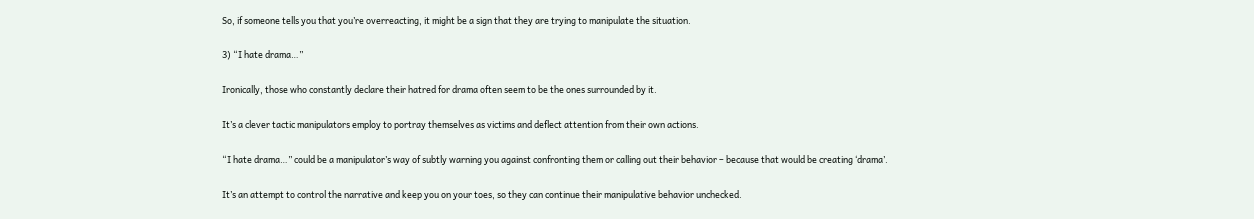So, if someone tells you that you’re overreacting, it might be a sign that they are trying to manipulate the situation.

3) “I hate drama…”

Ironically, those who constantly declare their hatred for drama often seem to be the ones surrounded by it.

It’s a clever tactic manipulators employ to portray themselves as victims and deflect attention from their own actions.

“I hate drama…” could be a manipulator’s way of subtly warning you against confronting them or calling out their behavior – because that would be creating ‘drama’.

It’s an attempt to control the narrative and keep you on your toes, so they can continue their manipulative behavior unchecked.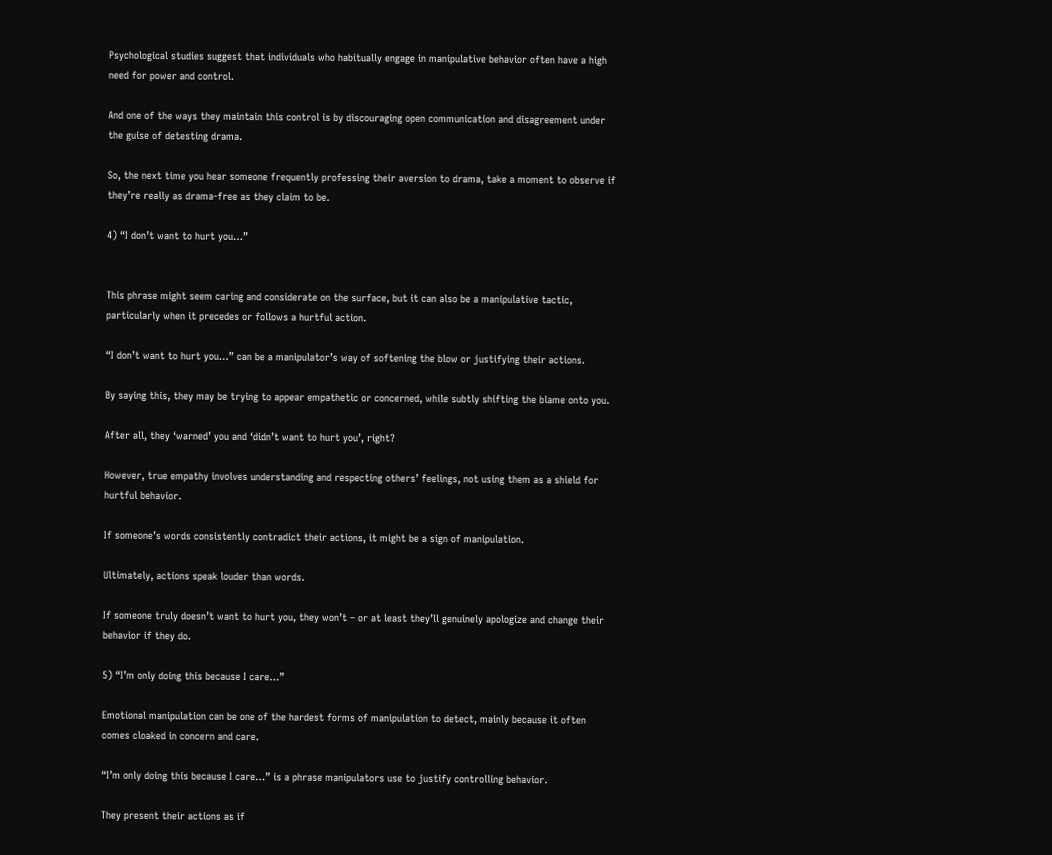Psychological studies suggest that individuals who habitually engage in manipulative behavior often have a high need for power and control.

And one of the ways they maintain this control is by discouraging open communication and disagreement under the guise of detesting drama.

So, the next time you hear someone frequently professing their aversion to drama, take a moment to observe if they’re really as drama-free as they claim to be.

4) “I don’t want to hurt you…”


This phrase might seem caring and considerate on the surface, but it can also be a manipulative tactic, particularly when it precedes or follows a hurtful action.

“I don’t want to hurt you…” can be a manipulator’s way of softening the blow or justifying their actions.

By saying this, they may be trying to appear empathetic or concerned, while subtly shifting the blame onto you.

After all, they ‘warned’ you and ‘didn’t want to hurt you’, right?

However, true empathy involves understanding and respecting others’ feelings, not using them as a shield for hurtful behavior.

If someone’s words consistently contradict their actions, it might be a sign of manipulation.

Ultimately, actions speak louder than words.

If someone truly doesn’t want to hurt you, they won’t – or at least they’ll genuinely apologize and change their behavior if they do.

5) “I’m only doing this because I care…”

Emotional manipulation can be one of the hardest forms of manipulation to detect, mainly because it often comes cloaked in concern and care.

“I’m only doing this because I care…” is a phrase manipulators use to justify controlling behavior.

They present their actions as if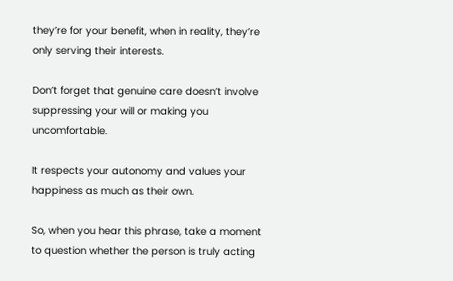they’re for your benefit, when in reality, they’re only serving their interests.

Don’t forget that genuine care doesn’t involve suppressing your will or making you uncomfortable.

It respects your autonomy and values your happiness as much as their own.

So, when you hear this phrase, take a moment to question whether the person is truly acting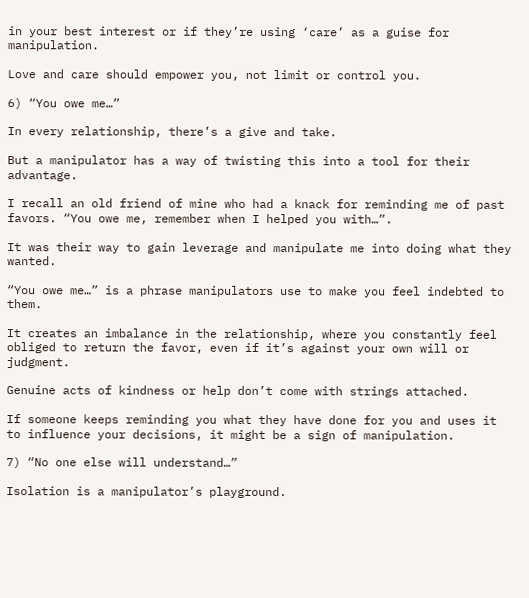in your best interest or if they’re using ‘care’ as a guise for manipulation.

Love and care should empower you, not limit or control you.

6) “You owe me…”

In every relationship, there’s a give and take.

But a manipulator has a way of twisting this into a tool for their advantage.

I recall an old friend of mine who had a knack for reminding me of past favors. “You owe me, remember when I helped you with…”.

It was their way to gain leverage and manipulate me into doing what they wanted.

“You owe me…” is a phrase manipulators use to make you feel indebted to them.

It creates an imbalance in the relationship, where you constantly feel obliged to return the favor, even if it’s against your own will or judgment.

Genuine acts of kindness or help don’t come with strings attached.

If someone keeps reminding you what they have done for you and uses it to influence your decisions, it might be a sign of manipulation.

7) “No one else will understand…”

Isolation is a manipulator’s playground.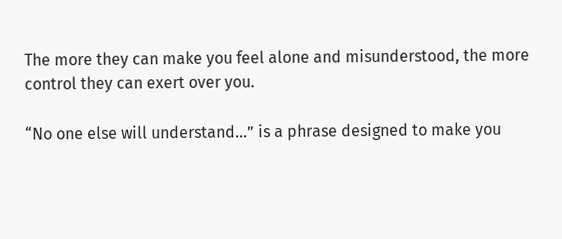The more they can make you feel alone and misunderstood, the more control they can exert over you.

“No one else will understand…” is a phrase designed to make you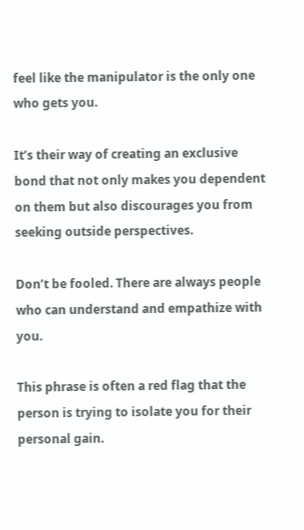feel like the manipulator is the only one who gets you.

It’s their way of creating an exclusive bond that not only makes you dependent on them but also discourages you from seeking outside perspectives.

Don’t be fooled. There are always people who can understand and empathize with you.

This phrase is often a red flag that the person is trying to isolate you for their personal gain.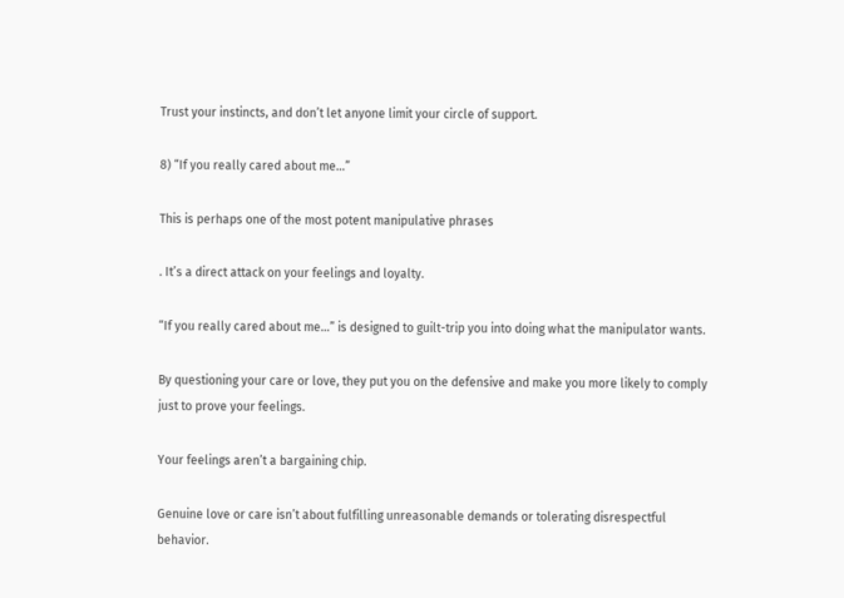Trust your instincts, and don’t let anyone limit your circle of support.

8) “If you really cared about me…”

This is perhaps one of the most potent manipulative phrases

. It’s a direct attack on your feelings and loyalty.

“If you really cared about me…” is designed to guilt-trip you into doing what the manipulator wants.

By questioning your care or love, they put you on the defensive and make you more likely to comply just to prove your feelings.

Your feelings aren’t a bargaining chip.

Genuine love or care isn’t about fulfilling unreasonable demands or tolerating disrespectful behavior.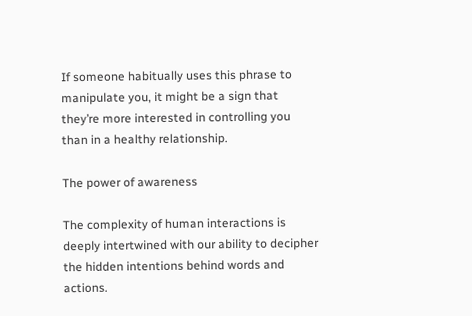If someone habitually uses this phrase to manipulate you, it might be a sign that they’re more interested in controlling you than in a healthy relationship.

The power of awareness

The complexity of human interactions is deeply intertwined with our ability to decipher the hidden intentions behind words and actions.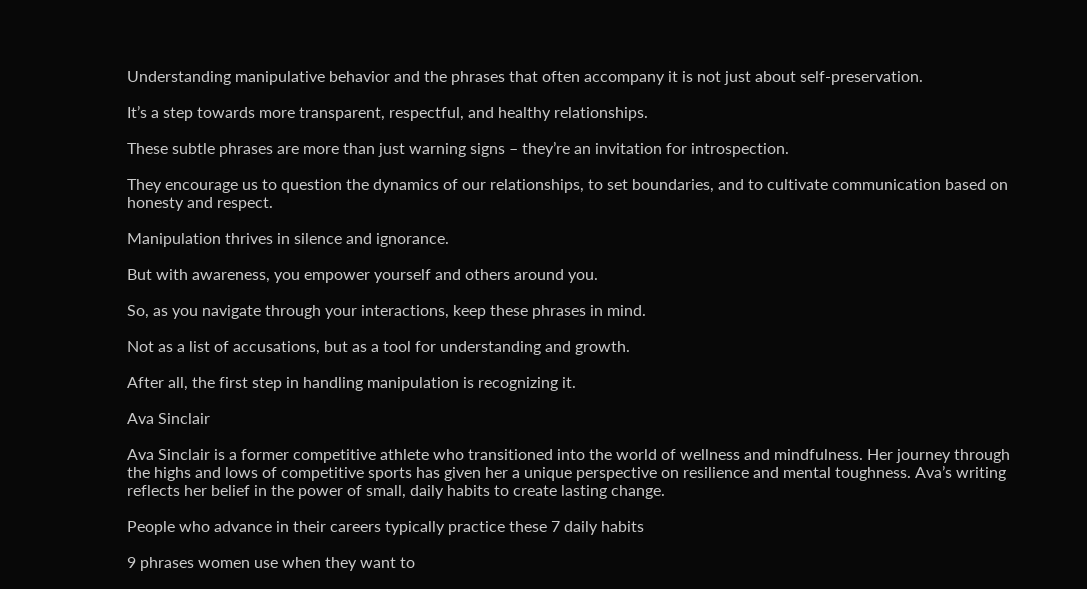Understanding manipulative behavior and the phrases that often accompany it is not just about self-preservation.

It’s a step towards more transparent, respectful, and healthy relationships.

These subtle phrases are more than just warning signs – they’re an invitation for introspection.

They encourage us to question the dynamics of our relationships, to set boundaries, and to cultivate communication based on honesty and respect.

Manipulation thrives in silence and ignorance.

But with awareness, you empower yourself and others around you.

So, as you navigate through your interactions, keep these phrases in mind.

Not as a list of accusations, but as a tool for understanding and growth.

After all, the first step in handling manipulation is recognizing it.

Ava Sinclair

Ava Sinclair is a former competitive athlete who transitioned into the world of wellness and mindfulness. Her journey through the highs and lows of competitive sports has given her a unique perspective on resilience and mental toughness. Ava’s writing reflects her belief in the power of small, daily habits to create lasting change.

People who advance in their careers typically practice these 7 daily habits

9 phrases women use when they want to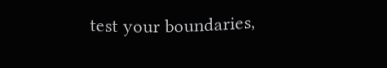test your boundaries,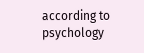according to psychology